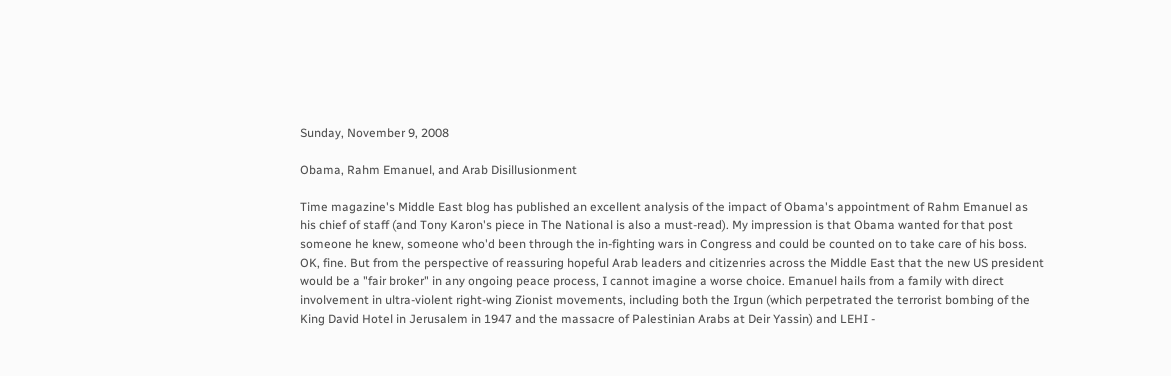Sunday, November 9, 2008

Obama, Rahm Emanuel, and Arab Disillusionment

Time magazine's Middle East blog has published an excellent analysis of the impact of Obama's appointment of Rahm Emanuel as his chief of staff (and Tony Karon's piece in The National is also a must-read). My impression is that Obama wanted for that post someone he knew, someone who'd been through the in-fighting wars in Congress and could be counted on to take care of his boss. OK, fine. But from the perspective of reassuring hopeful Arab leaders and citizenries across the Middle East that the new US president would be a "fair broker" in any ongoing peace process, I cannot imagine a worse choice. Emanuel hails from a family with direct involvement in ultra-violent right-wing Zionist movements, including both the Irgun (which perpetrated the terrorist bombing of the King David Hotel in Jerusalem in 1947 and the massacre of Palestinian Arabs at Deir Yassin) and LEHI -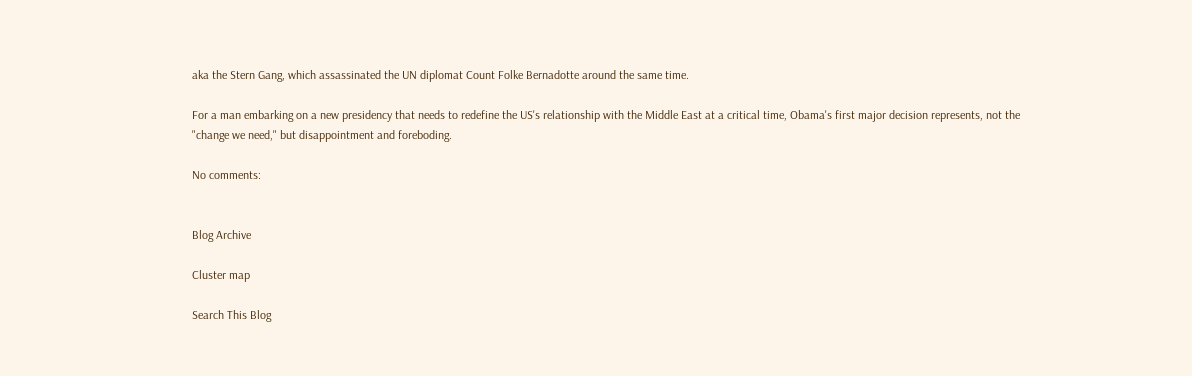aka the Stern Gang, which assassinated the UN diplomat Count Folke Bernadotte around the same time.

For a man embarking on a new presidency that needs to redefine the US's relationship with the Middle East at a critical time, Obama's first major decision represents, not the "change we need," but disappointment and foreboding.

No comments:


Blog Archive

Cluster map

Search This Blog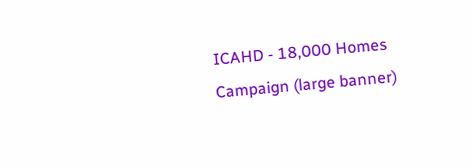ICAHD - 18,000 Homes Campaign (large banner)